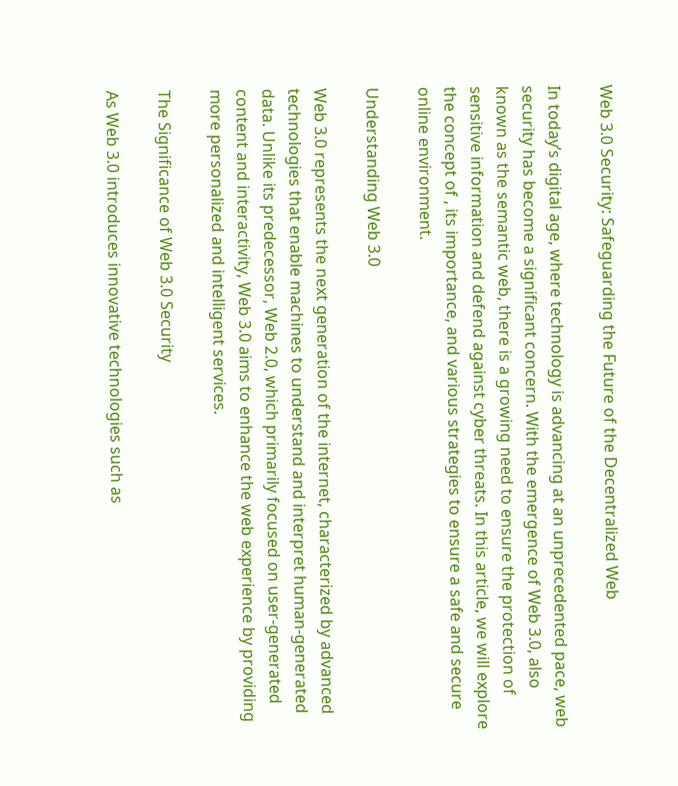Web 3.0 Security: Safeguarding the Future of the Decentralized Web

In today’s digital age, where technology is advancing at an unprecedented pace, web security has become a significant concern. With the emergence of Web 3.0, also known as the semantic web, there is a growing need to ensure the protection of sensitive information and defend against cyber threats. In this article, we will explore the concept of , its importance, and various strategies to ensure a safe and secure online environment.

Understanding Web 3.0

Web 3.0 represents the next generation of the internet, characterized by advanced technologies that enable machines to understand and interpret human-generated data. Unlike its predecessor, Web 2.0, which primarily focused on user-generated content and interactivity, Web 3.0 aims to enhance the web experience by providing more personalized and intelligent services.

The Significance of Web 3.0 Security

As Web 3.0 introduces innovative technologies such as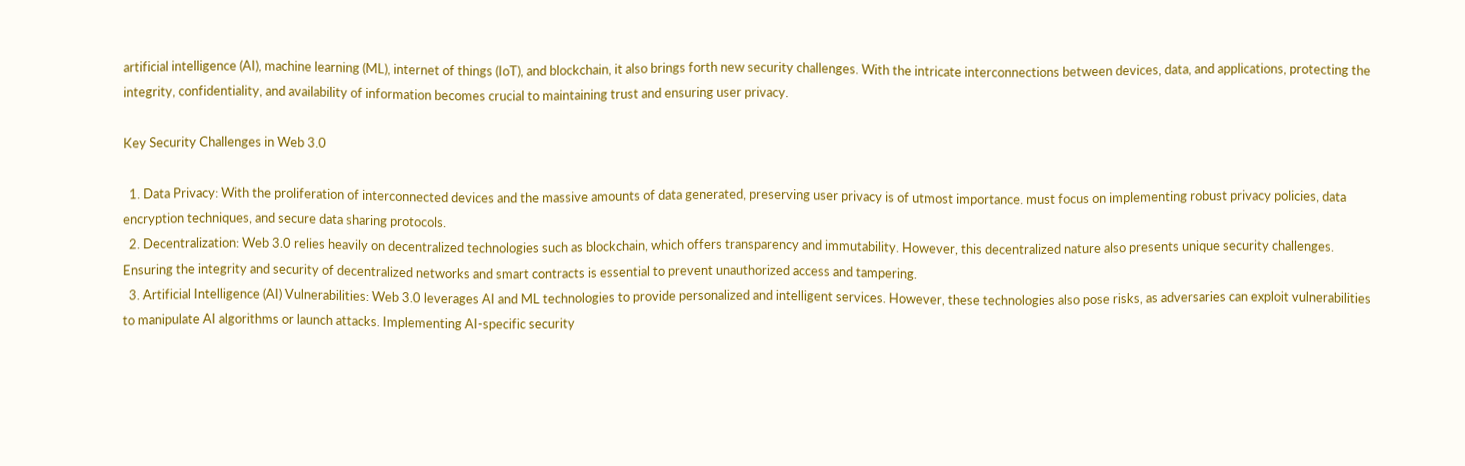artificial intelligence (AI), machine learning (ML), internet of things (IoT), and blockchain, it also brings forth new security challenges. With the intricate interconnections between devices, data, and applications, protecting the integrity, confidentiality, and availability of information becomes crucial to maintaining trust and ensuring user privacy.

Key Security Challenges in Web 3.0

  1. Data Privacy: With the proliferation of interconnected devices and the massive amounts of data generated, preserving user privacy is of utmost importance. must focus on implementing robust privacy policies, data encryption techniques, and secure data sharing protocols.
  2. Decentralization: Web 3.0 relies heavily on decentralized technologies such as blockchain, which offers transparency and immutability. However, this decentralized nature also presents unique security challenges. Ensuring the integrity and security of decentralized networks and smart contracts is essential to prevent unauthorized access and tampering.
  3. Artificial Intelligence (AI) Vulnerabilities: Web 3.0 leverages AI and ML technologies to provide personalized and intelligent services. However, these technologies also pose risks, as adversaries can exploit vulnerabilities to manipulate AI algorithms or launch attacks. Implementing AI-specific security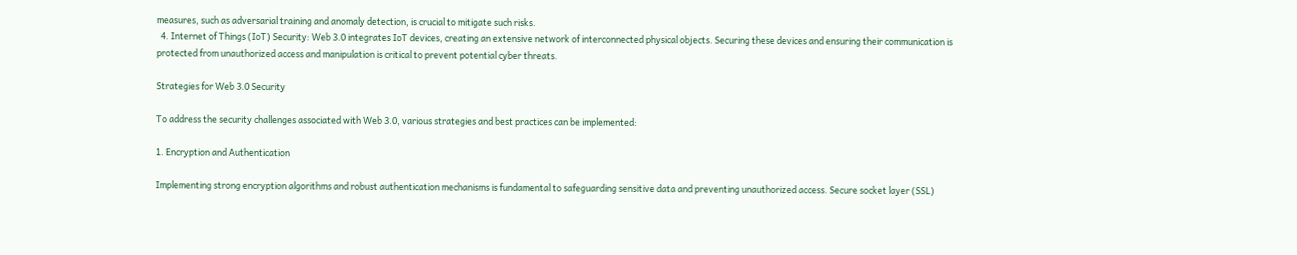measures, such as adversarial training and anomaly detection, is crucial to mitigate such risks.
  4. Internet of Things (IoT) Security: Web 3.0 integrates IoT devices, creating an extensive network of interconnected physical objects. Securing these devices and ensuring their communication is protected from unauthorized access and manipulation is critical to prevent potential cyber threats.

Strategies for Web 3.0 Security

To address the security challenges associated with Web 3.0, various strategies and best practices can be implemented:

1. Encryption and Authentication

Implementing strong encryption algorithms and robust authentication mechanisms is fundamental to safeguarding sensitive data and preventing unauthorized access. Secure socket layer (SSL)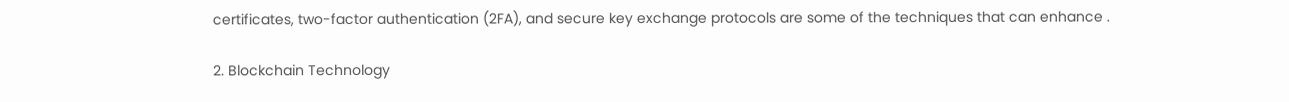certificates, two-factor authentication (2FA), and secure key exchange protocols are some of the techniques that can enhance .

2. Blockchain Technology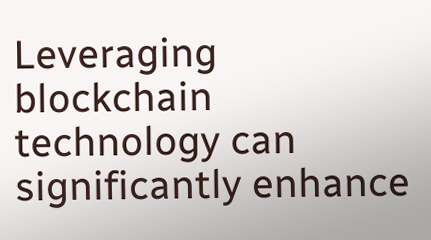Leveraging blockchain technology can significantly enhance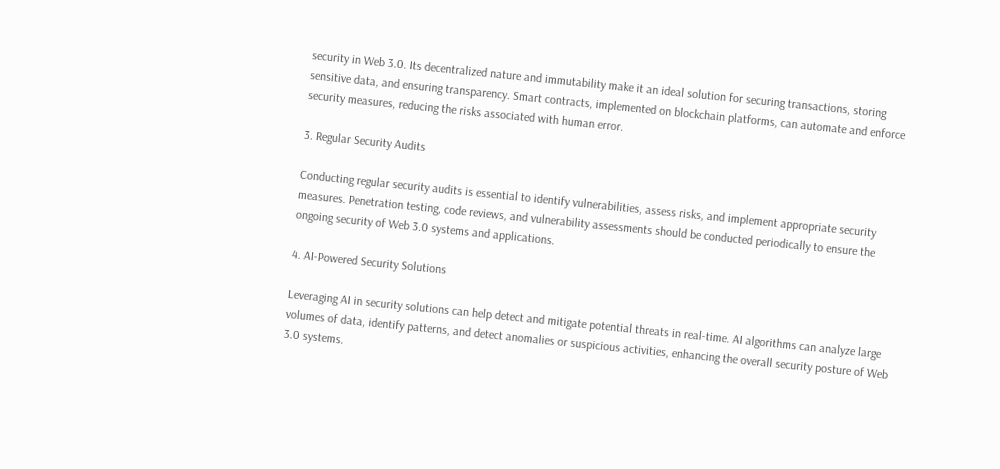security in Web 3.0. Its decentralized nature and immutability make it an ideal solution for securing transactions, storing sensitive data, and ensuring transparency. Smart contracts, implemented on blockchain platforms, can automate and enforce security measures, reducing the risks associated with human error.

3. Regular Security Audits

Conducting regular security audits is essential to identify vulnerabilities, assess risks, and implement appropriate security measures. Penetration testing, code reviews, and vulnerability assessments should be conducted periodically to ensure the ongoing security of Web 3.0 systems and applications.

4. AI-Powered Security Solutions

Leveraging AI in security solutions can help detect and mitigate potential threats in real-time. AI algorithms can analyze large volumes of data, identify patterns, and detect anomalies or suspicious activities, enhancing the overall security posture of Web 3.0 systems.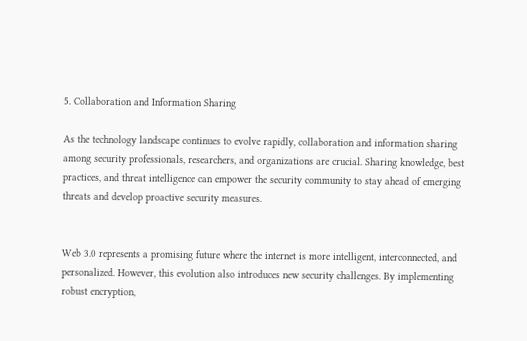5. Collaboration and Information Sharing

As the technology landscape continues to evolve rapidly, collaboration and information sharing among security professionals, researchers, and organizations are crucial. Sharing knowledge, best practices, and threat intelligence can empower the security community to stay ahead of emerging threats and develop proactive security measures.


Web 3.0 represents a promising future where the internet is more intelligent, interconnected, and personalized. However, this evolution also introduces new security challenges. By implementing robust encryption,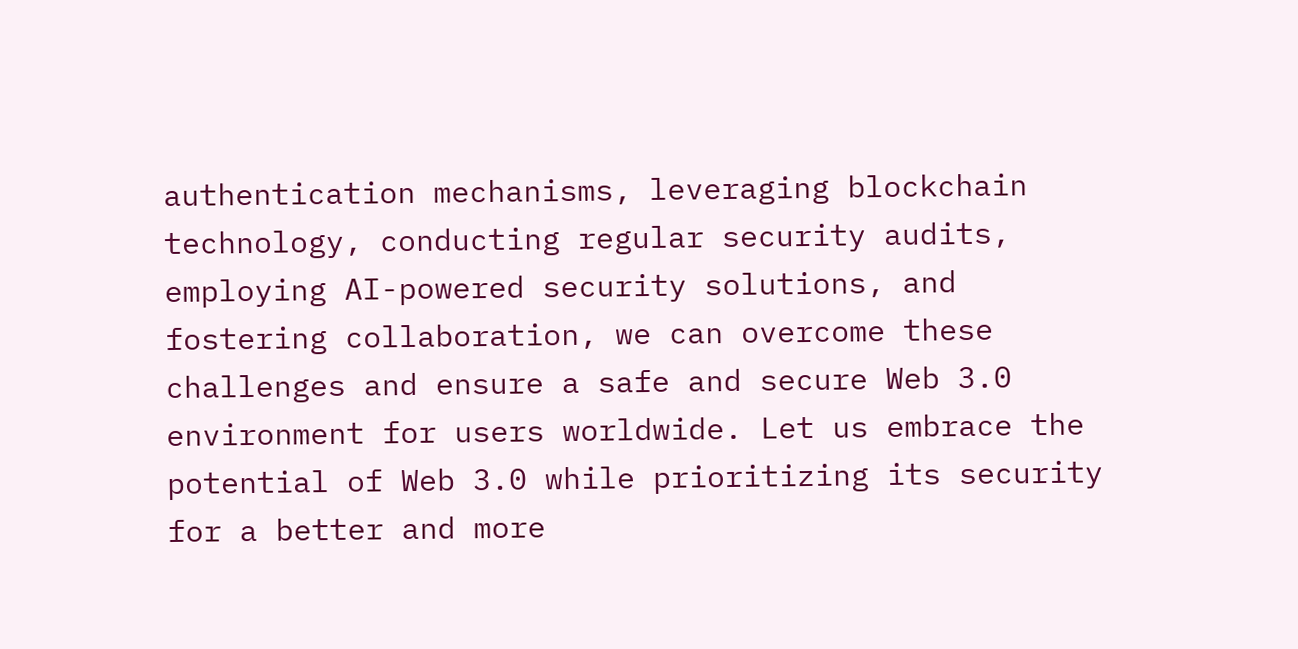authentication mechanisms, leveraging blockchain technology, conducting regular security audits, employing AI-powered security solutions, and fostering collaboration, we can overcome these challenges and ensure a safe and secure Web 3.0 environment for users worldwide. Let us embrace the potential of Web 3.0 while prioritizing its security for a better and more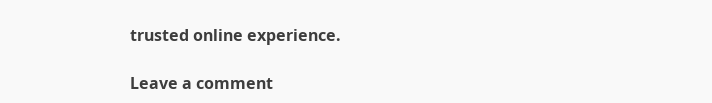trusted online experience.

Leave a comment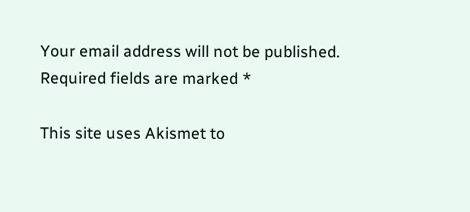Your email address will not be published. Required fields are marked *

This site uses Akismet to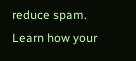reduce spam. Learn how your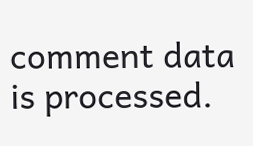comment data is processed.